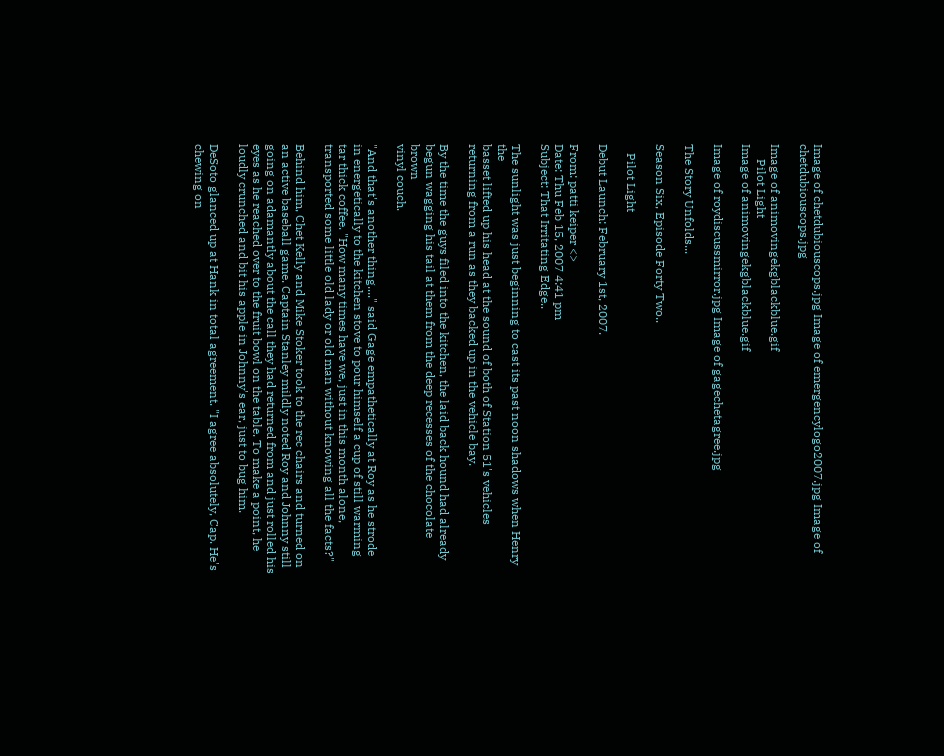Image of chetdubiouscops.jpg Image of emergencylogo2007.jpg Image of chetdubiouscops.jpg

Image of animovingekgblackblue.gif
     Pilot Light
Image of animovingekgblackblue.gif

Image of roydiscussmirror.jpg Image of gagechetagree.jpg

The Story Unfolds...

Season Six, Episode Forty Two..

   Pilot Light

Debut Launch: February 1st, 2007.

From: patti keiper <>
Date: Thu Feb 15, 2007 4:41 pm
Subject: That Irritating Edge..

The sunlight was just beginning to cast its past noon shadows when Henry the
basset lifted up his head at the sound of both of Station 51's vehicles
returning from a run as they backed up in the vehicle bay.

By the time the guys filed into the kitchen, the laid back hound had already
begun wagging his tail at them from the deep recesses of the chocolate brown
vinyl couch.

"And that's another thing...." said Gage empathetically at Roy as he strode
in energetically to the kitchen stove to pour himself a cup of still warming
tar thick coffee. "How many times have we, just in this month alone,
transported some little old lady or old man without knowing all the facts?"

Behind him, Chet Kelly and Mike Stoker took to the rec chairs and turned on
an active baseball game. Captain Stanley mildly noted Roy and Johnny still
going on adamantly about the call they had returned from and just rolled his
eyes as he reached over to the fruit bowl on the table. To make a point, he
loudly crunched and bit his apple in Johnny's ear, just to bug him.

DeSoto glanced up at Hank in total agreement. "I agree absolutely, Cap. He's
chewing on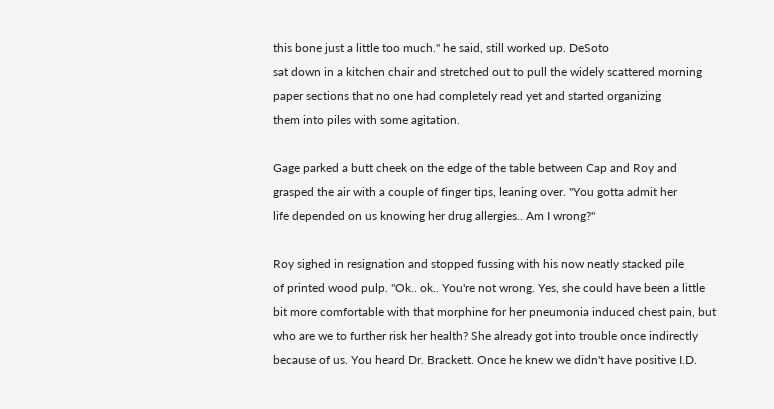this bone just a little too much." he said, still worked up. DeSoto
sat down in a kitchen chair and stretched out to pull the widely scattered morning
paper sections that no one had completely read yet and started organizing
them into piles with some agitation.

Gage parked a butt cheek on the edge of the table between Cap and Roy and
grasped the air with a couple of finger tips, leaning over. "You gotta admit her
life depended on us knowing her drug allergies.. Am I wrong?"

Roy sighed in resignation and stopped fussing with his now neatly stacked pile
of printed wood pulp. "Ok.. ok.. You're not wrong. Yes, she could have been a little
bit more comfortable with that morphine for her pneumonia induced chest pain, but
who are we to further risk her health? She already got into trouble once indirectly
because of us. You heard Dr. Brackett. Once he knew we didn't have positive I.D.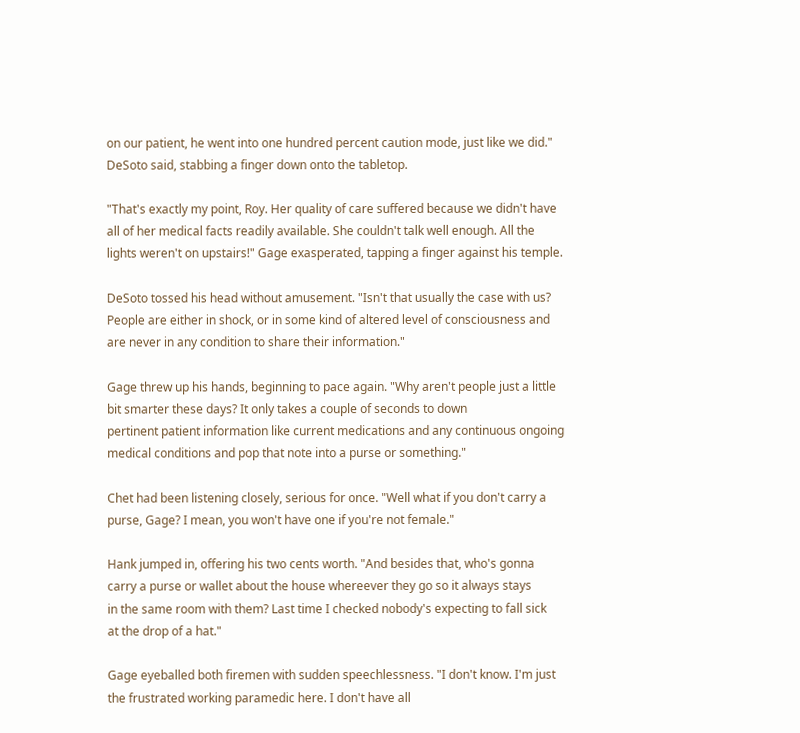on our patient, he went into one hundred percent caution mode, just like we did."
DeSoto said, stabbing a finger down onto the tabletop.

"That's exactly my point, Roy. Her quality of care suffered because we didn't have
all of her medical facts readily available. She couldn't talk well enough. All the
lights weren't on upstairs!" Gage exasperated, tapping a finger against his temple.

DeSoto tossed his head without amusement. "Isn't that usually the case with us?
People are either in shock, or in some kind of altered level of consciousness and
are never in any condition to share their information."

Gage threw up his hands, beginning to pace again. "Why aren't people just a little
bit smarter these days? It only takes a couple of seconds to down
pertinent patient information like current medications and any continuous ongoing
medical conditions and pop that note into a purse or something."

Chet had been listening closely, serious for once. "Well what if you don't carry a
purse, Gage? I mean, you won't have one if you're not female."

Hank jumped in, offering his two cents worth. "And besides that, who's gonna
carry a purse or wallet about the house whereever they go so it always stays
in the same room with them? Last time I checked nobody's expecting to fall sick
at the drop of a hat."

Gage eyeballed both firemen with sudden speechlessness. "I don't know. I'm just
the frustrated working paramedic here. I don't have all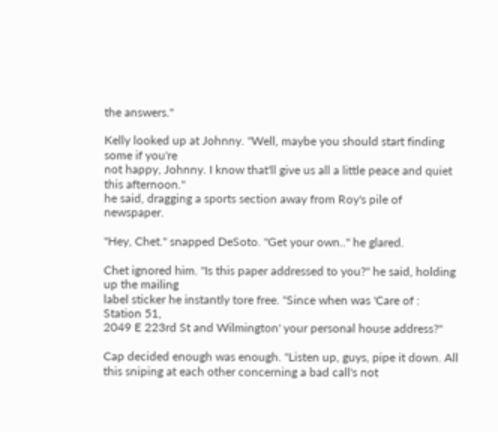the answers."

Kelly looked up at Johnny. "Well, maybe you should start finding some if you're
not happy, Johnny. I know that'll give us all a little peace and quiet this afternoon."
he said, dragging a sports section away from Roy's pile of newspaper.

"Hey, Chet." snapped DeSoto. "Get your own.." he glared.

Chet ignored him. "Is this paper addressed to you?" he said, holding up the mailing
label sticker he instantly tore free. "Since when was 'Care of : Station 51,
2049 E 223rd St and Wilmington' your personal house address?"

Cap decided enough was enough. "Listen up, guys, pipe it down. All
this sniping at each other concerning a bad call's not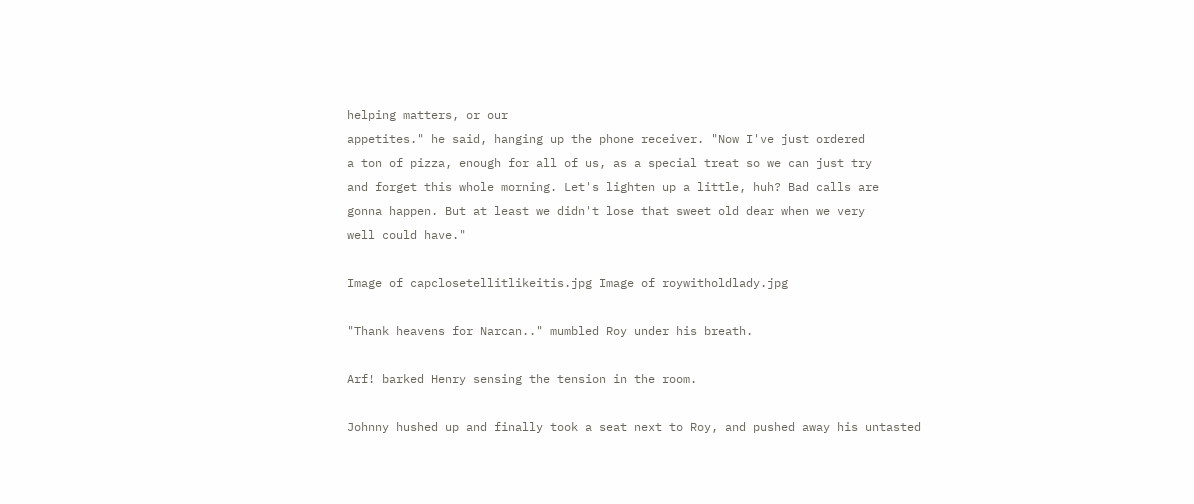helping matters, or our
appetites." he said, hanging up the phone receiver. "Now I've just ordered
a ton of pizza, enough for all of us, as a special treat so we can just try
and forget this whole morning. Let's lighten up a little, huh? Bad calls are
gonna happen. But at least we didn't lose that sweet old dear when we very
well could have."

Image of capclosetellitlikeitis.jpg Image of roywitholdlady.jpg

"Thank heavens for Narcan.." mumbled Roy under his breath.

Arf! barked Henry sensing the tension in the room.

Johnny hushed up and finally took a seat next to Roy, and pushed away his untasted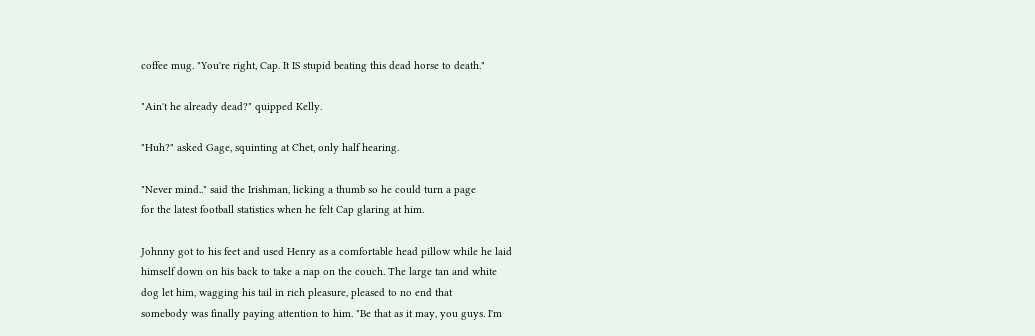coffee mug. "You're right, Cap. It IS stupid beating this dead horse to death."

"Ain't he already dead?" quipped Kelly.

"Huh?" asked Gage, squinting at Chet, only half hearing.

"Never mind.." said the Irishman, licking a thumb so he could turn a page
for the latest football statistics when he felt Cap glaring at him.

Johnny got to his feet and used Henry as a comfortable head pillow while he laid
himself down on his back to take a nap on the couch. The large tan and white
dog let him, wagging his tail in rich pleasure, pleased to no end that
somebody was finally paying attention to him. "Be that as it may, you guys. I'm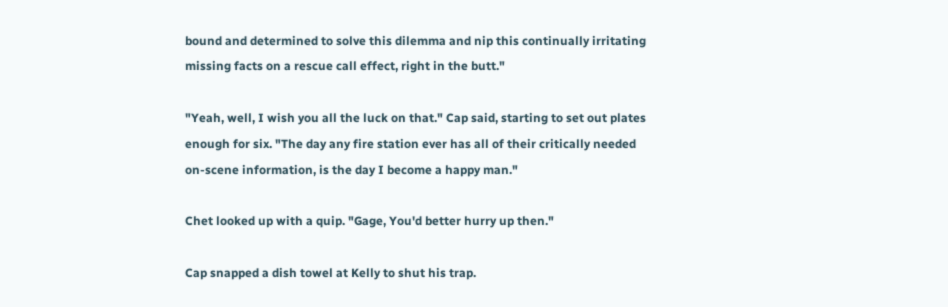bound and determined to solve this dilemma and nip this continually irritating
missing facts on a rescue call effect, right in the butt."

"Yeah, well, I wish you all the luck on that." Cap said, starting to set out plates
enough for six. "The day any fire station ever has all of their critically needed
on-scene information, is the day I become a happy man."

Chet looked up with a quip. "Gage, You'd better hurry up then."

Cap snapped a dish towel at Kelly to shut his trap.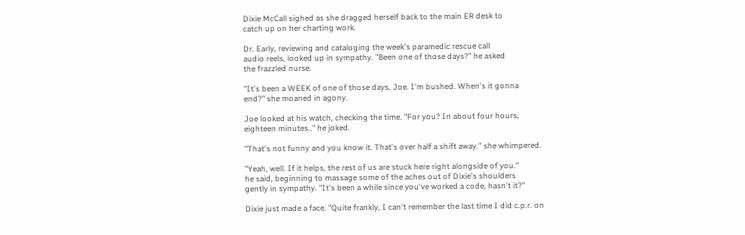Dixie McCall sighed as she dragged herself back to the main ER desk to
catch up on her charting work.

Dr. Early, reviewing and cataloging the week's paramedic rescue call
audio reels, looked up in sympathy. "Been one of those days?" he asked
the frazzled nurse.

"It's been a WEEK of one of those days, Joe. I'm bushed. When's it gonna
end?" she moaned in agony.

Joe looked at his watch, checking the time. "For you? In about four hours,
eighteen minutes.." he joked.

"That's not funny and you know it. That's over half a shift away." she whimpered.

"Yeah, well. If it helps, the rest of us are stuck here right alongside of you."
he said, beginning to massage some of the aches out of Dixie's shoulders
gently in sympathy. "It's been a while since you've worked a code, hasn't it?"

Dixie just made a face. "Quite frankly, I can't remember the last time I did c.p.r. on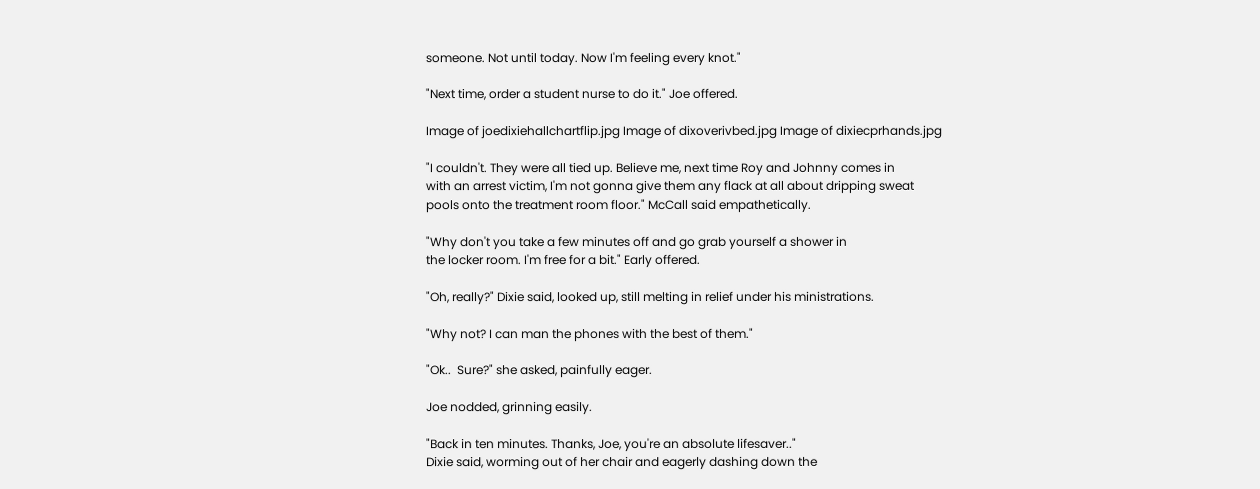someone. Not until today. Now I'm feeling every knot."

"Next time, order a student nurse to do it." Joe offered.

Image of joedixiehallchartflip.jpg Image of dixoverivbed.jpg Image of dixiecprhands.jpg

"I couldn't. They were all tied up. Believe me, next time Roy and Johnny comes in
with an arrest victim, I'm not gonna give them any flack at all about dripping sweat
pools onto the treatment room floor." McCall said empathetically.

"Why don't you take a few minutes off and go grab yourself a shower in
the locker room. I'm free for a bit." Early offered.

"Oh, really?" Dixie said, looked up, still melting in relief under his ministrations.

"Why not? I can man the phones with the best of them."

"Ok..  Sure?" she asked, painfully eager.

Joe nodded, grinning easily.

"Back in ten minutes. Thanks, Joe, you're an absolute lifesaver.."
Dixie said, worming out of her chair and eagerly dashing down the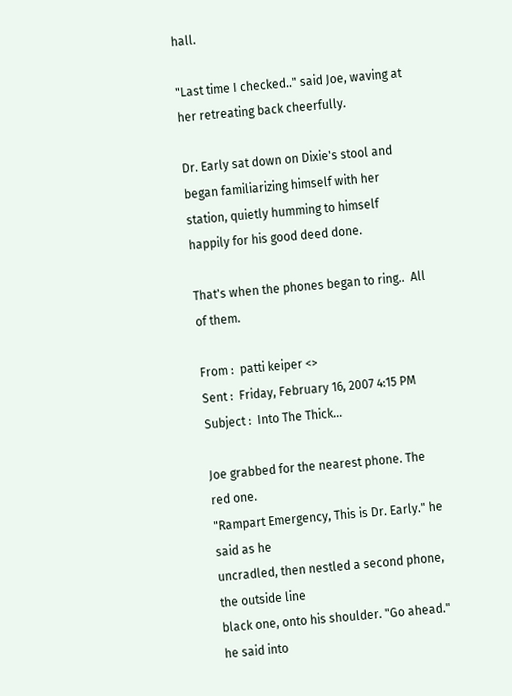hall.

"Last time I checked.." said Joe, waving at her retreating back cheerfully.

Dr. Early sat down on Dixie's stool and began familiarizing himself with her
station, quietly humming to himself happily for his good deed done.

That's when the phones began to ring..  All of them.

From :  patti keiper <>
Sent :  Friday, February 16, 2007 4:15 PM
Subject :  Into The Thick...

Joe grabbed for the nearest phone. The red one.
"Rampart Emergency, This is Dr. Early." he said as he
uncradled, then nestled a second phone, the outside line
black one, onto his shoulder. "Go ahead." he said into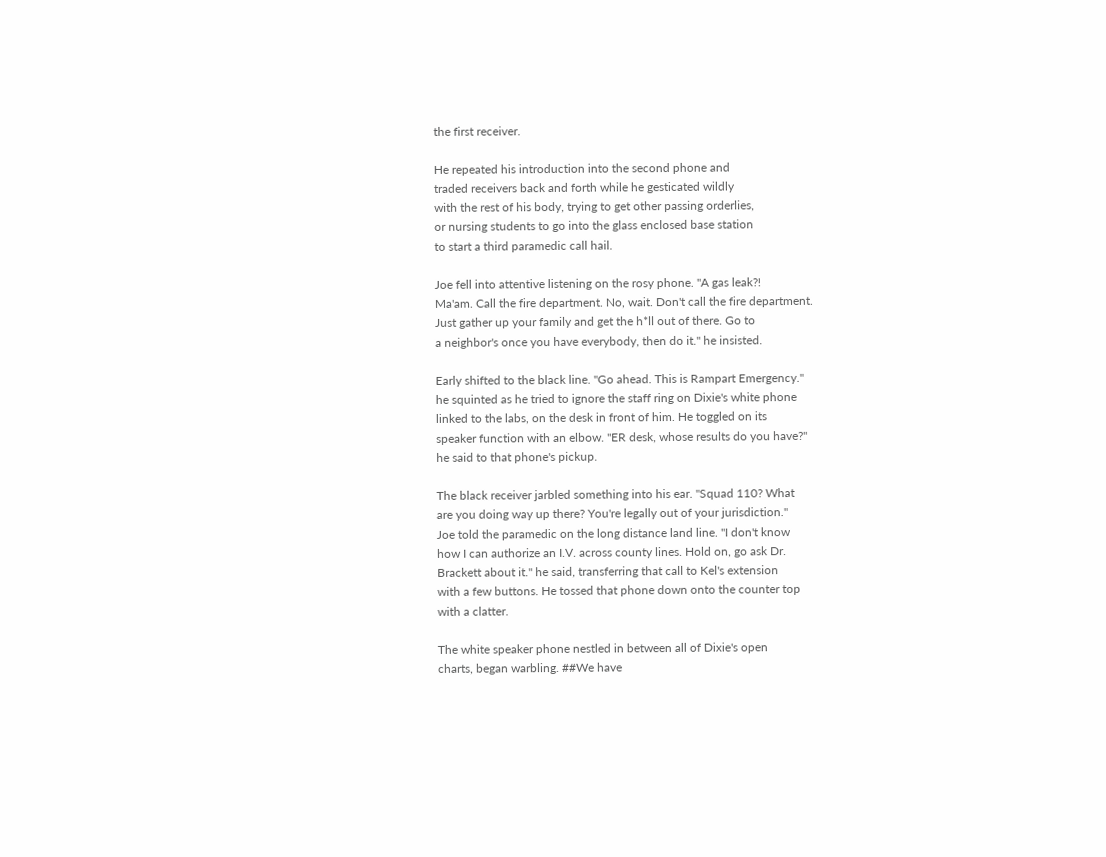the first receiver.

He repeated his introduction into the second phone and
traded receivers back and forth while he gesticated wildly
with the rest of his body, trying to get other passing orderlies,
or nursing students to go into the glass enclosed base station
to start a third paramedic call hail.

Joe fell into attentive listening on the rosy phone. "A gas leak?!
Ma'am. Call the fire department. No, wait. Don't call the fire department.
Just gather up your family and get the h*ll out of there. Go to
a neighbor's once you have everybody, then do it." he insisted.

Early shifted to the black line. "Go ahead. This is Rampart Emergency."
he squinted as he tried to ignore the staff ring on Dixie's white phone
linked to the labs, on the desk in front of him. He toggled on its
speaker function with an elbow. "ER desk, whose results do you have?"
he said to that phone's pickup.

The black receiver jarbled something into his ear. "Squad 110? What
are you doing way up there? You're legally out of your jurisdiction."
Joe told the paramedic on the long distance land line. "I don't know
how I can authorize an I.V. across county lines. Hold on, go ask Dr.
Brackett about it." he said, transferring that call to Kel's extension
with a few buttons. He tossed that phone down onto the counter top
with a clatter.

The white speaker phone nestled in between all of Dixie's open
charts, began warbling. ##We have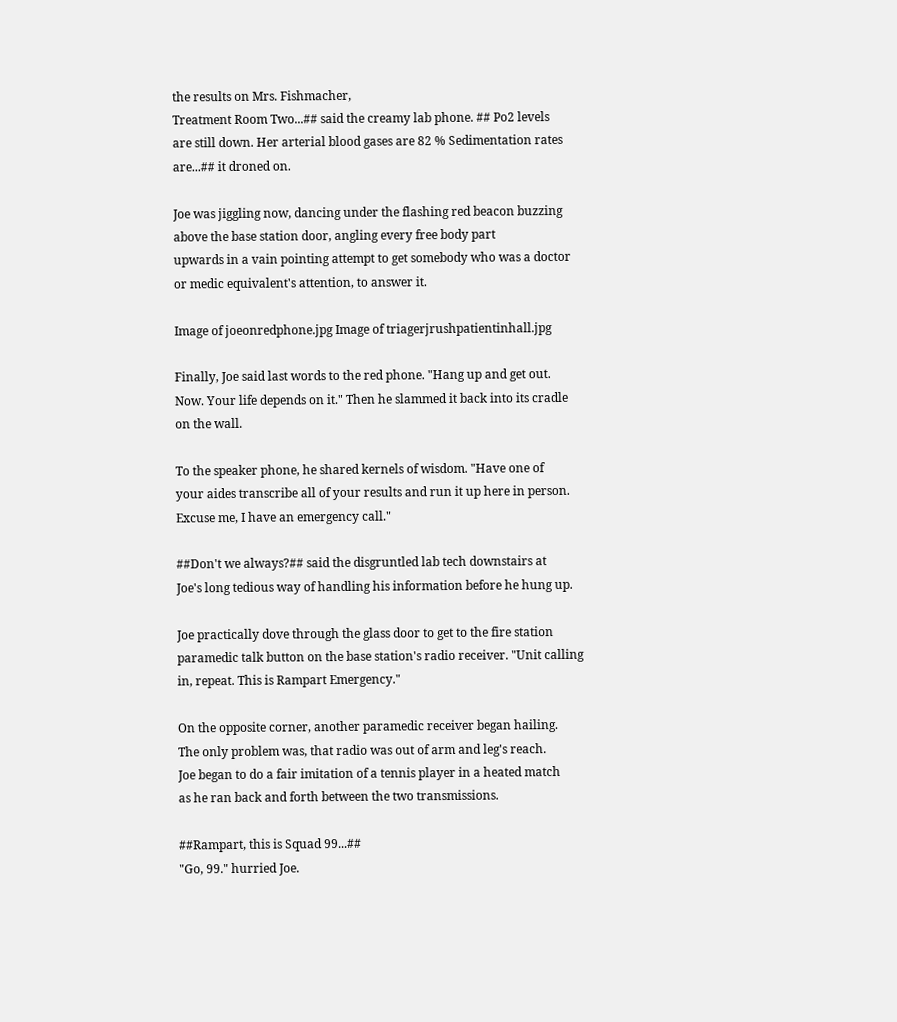the results on Mrs. Fishmacher,
Treatment Room Two...## said the creamy lab phone. ## Po2 levels
are still down. Her arterial blood gases are 82 % Sedimentation rates
are...## it droned on.

Joe was jiggling now, dancing under the flashing red beacon buzzing
above the base station door, angling every free body part
upwards in a vain pointing attempt to get somebody who was a doctor
or medic equivalent's attention, to answer it.

Image of joeonredphone.jpg Image of triagerjrushpatientinhall.jpg

Finally, Joe said last words to the red phone. "Hang up and get out.
Now. Your life depends on it." Then he slammed it back into its cradle
on the wall.

To the speaker phone, he shared kernels of wisdom. "Have one of
your aides transcribe all of your results and run it up here in person.
Excuse me, I have an emergency call."

##Don't we always?## said the disgruntled lab tech downstairs at
Joe's long tedious way of handling his information before he hung up.

Joe practically dove through the glass door to get to the fire station
paramedic talk button on the base station's radio receiver. "Unit calling
in, repeat. This is Rampart Emergency."

On the opposite corner, another paramedic receiver began hailing.
The only problem was, that radio was out of arm and leg's reach.
Joe began to do a fair imitation of a tennis player in a heated match
as he ran back and forth between the two transmissions.

##Rampart, this is Squad 99...##
"Go, 99." hurried Joe.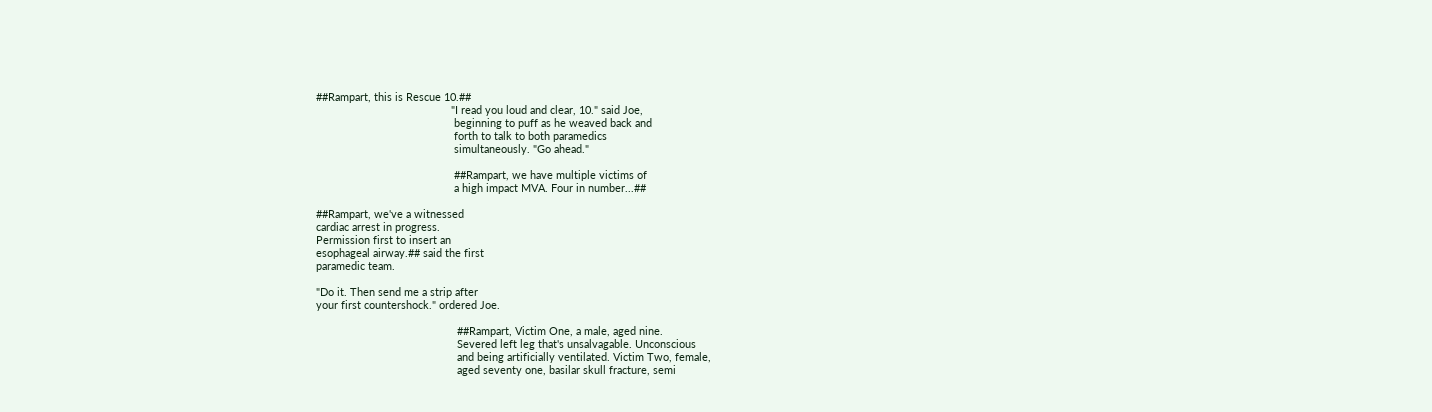##Rampart, this is Rescue 10.##
                                             "I read you loud and clear, 10." said Joe,
                                              beginning to puff as he weaved back and
                                              forth to talk to both paramedics
                                              simultaneously. "Go ahead."

                                              ##Rampart, we have multiple victims of
                                              a high impact MVA. Four in number...##

##Rampart, we've a witnessed
cardiac arrest in progress.
Permission first to insert an
esophageal airway.## said the first
paramedic team.

"Do it. Then send me a strip after
your first countershock." ordered Joe.

                                               ##Rampart, Victim One, a male, aged nine.
                                               Severed left leg that's unsalvagable. Unconscious
                                               and being artificially ventilated. Victim Two, female,
                                               aged seventy one, basilar skull fracture, semi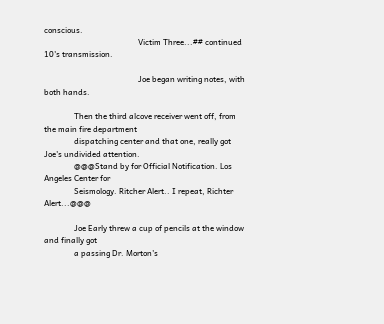conscious.
                                               Victim Three...## continued 10's transmission.

                                               Joe began writing notes, with both hands.

               Then the third alcove receiver went off, from the main fire department
               dispatching center and that one, really got Joe's undivided attention.
               @@@Stand by for Official Notification. Los Angeles Center for
               Seismology. Ritcher Alert.. I repeat, Richter Alert...@@@

               Joe Early threw a cup of pencils at the window and finally got
               a passing Dr. Morton's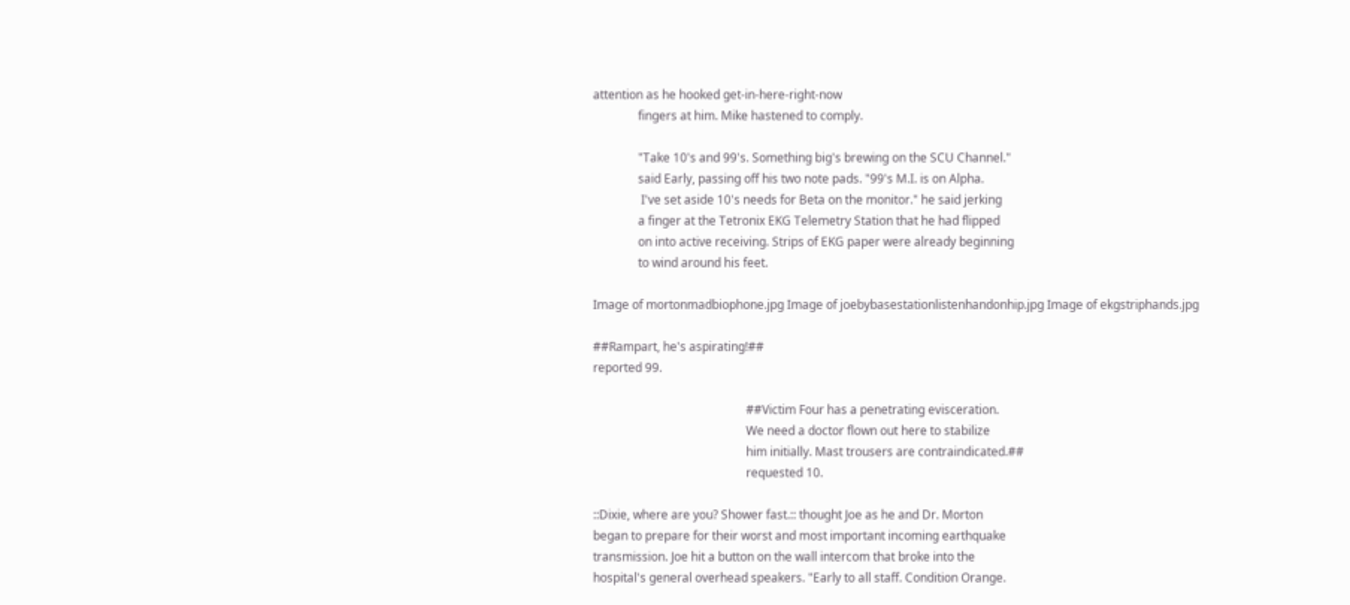attention as he hooked get-in-here-right-now
               fingers at him. Mike hastened to comply.

               "Take 10's and 99's. Something big's brewing on the SCU Channel."
               said Early, passing off his two note pads. "99's M.I. is on Alpha.
                I've set aside 10's needs for Beta on the monitor." he said jerking
               a finger at the Tetronix EKG Telemetry Station that he had flipped
               on into active receiving. Strips of EKG paper were already beginning
               to wind around his feet.

Image of mortonmadbiophone.jpg Image of joebybasestationlistenhandonhip.jpg Image of ekgstriphands.jpg

##Rampart, he's aspirating!##
reported 99.

                                                   ##Victim Four has a penetrating evisceration.
                                                   We need a doctor flown out here to stabilize
                                                   him initially. Mast trousers are contraindicated.##
                                                   requested 10.

::Dixie, where are you? Shower fast.:: thought Joe as he and Dr. Morton
began to prepare for their worst and most important incoming earthquake
transmission. Joe hit a button on the wall intercom that broke into the
hospital's general overhead speakers. "Early to all staff. Condition Orange.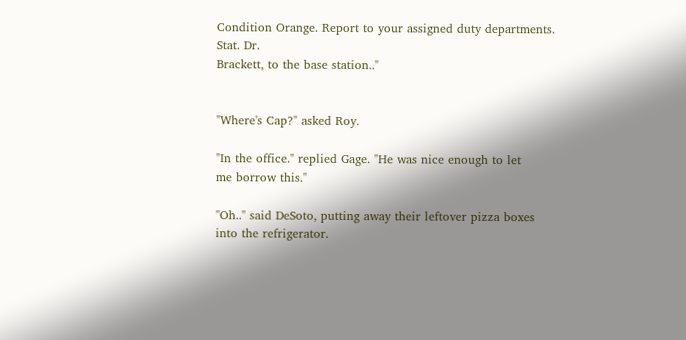Condition Orange. Report to your assigned duty departments. Stat. Dr.
Brackett, to the base station.."


"Where's Cap?" asked Roy.

"In the office." replied Gage. "He was nice enough to let
me borrow this."

"Oh.." said DeSoto, putting away their leftover pizza boxes
into the refrigerator.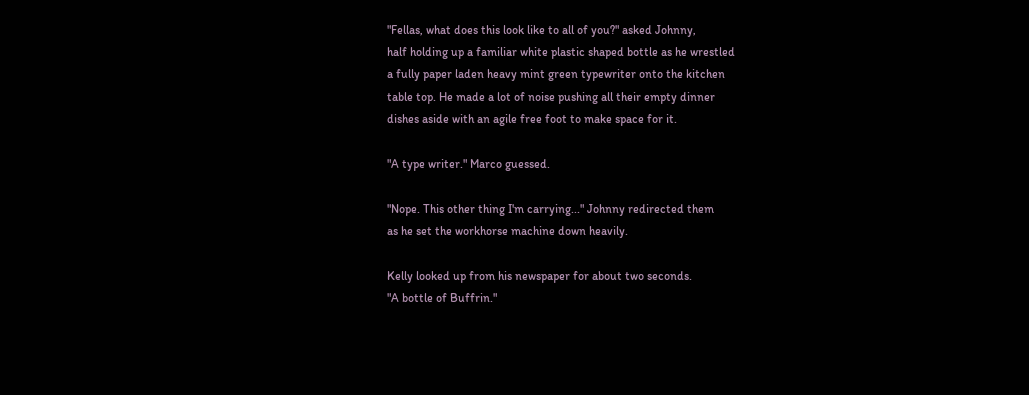"Fellas, what does this look like to all of you?" asked Johnny,
half holding up a familiar white plastic shaped bottle as he wrestled
a fully paper laden heavy mint green typewriter onto the kitchen
table top. He made a lot of noise pushing all their empty dinner
dishes aside with an agile free foot to make space for it.

"A type writer." Marco guessed.

"Nope. This other thing I'm carrying..." Johnny redirected them
as he set the workhorse machine down heavily.

Kelly looked up from his newspaper for about two seconds.
"A bottle of Buffrin."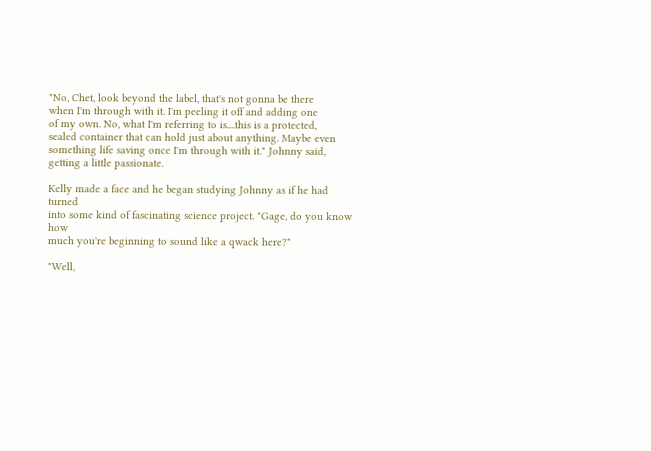"No, Chet, look beyond the label, that's not gonna be there
when I'm through with it. I'm peeling it off and adding one
of my own. No, what I'm referring to is....this is a protected,
sealed container that can hold just about anything. Maybe even
something life saving once I'm through with it." Johnny said,
getting a little passionate.

Kelly made a face and he began studying Johnny as if he had turned
into some kind of fascinating science project. "Gage, do you know how
much you're beginning to sound like a qwack here?"

"Well,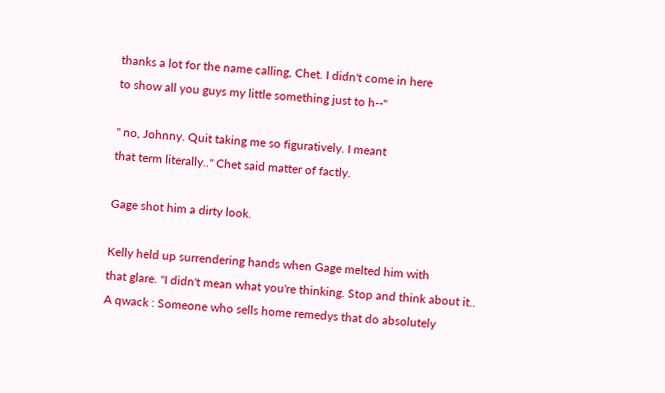thanks a lot for the name calling, Chet. I didn't come in here
to show all you guys my little something just to h--"

" no, Johnny. Quit taking me so figuratively. I meant
that term literally.." Chet said matter of factly.

Gage shot him a dirty look.

Kelly held up surrendering hands when Gage melted him with
that glare. "I didn't mean what you're thinking. Stop and think about it..
A qwack : Someone who sells home remedys that do absolutely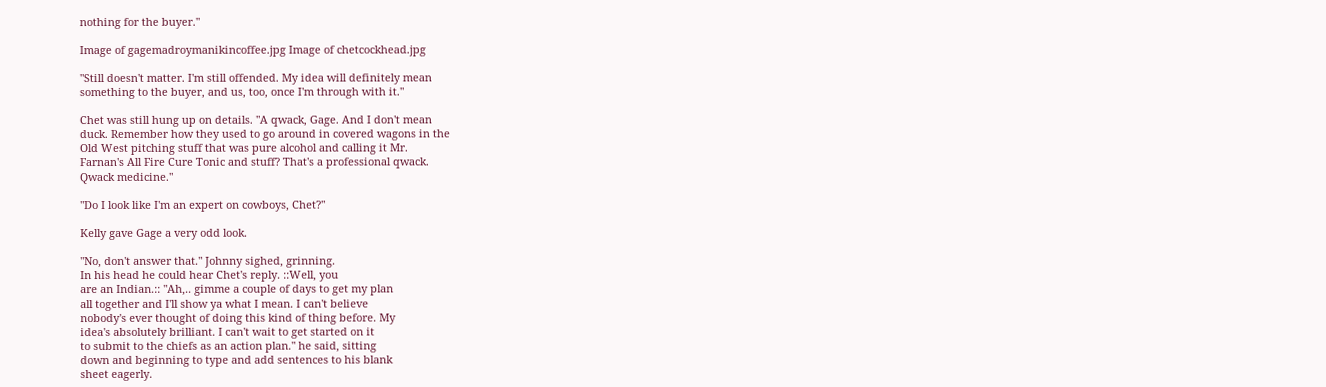nothing for the buyer."

Image of gagemadroymanikincoffee.jpg Image of chetcockhead.jpg

"Still doesn't matter. I'm still offended. My idea will definitely mean
something to the buyer, and us, too, once I'm through with it."

Chet was still hung up on details. "A qwack, Gage. And I don't mean
duck. Remember how they used to go around in covered wagons in the
Old West pitching stuff that was pure alcohol and calling it Mr.
Farnan's All Fire Cure Tonic and stuff? That's a professional qwack.
Qwack medicine."

"Do I look like I'm an expert on cowboys, Chet?"

Kelly gave Gage a very odd look.

"No, don't answer that." Johnny sighed, grinning.
In his head he could hear Chet's reply. ::Well, you
are an Indian.:: "Ah,.. gimme a couple of days to get my plan
all together and I'll show ya what I mean. I can't believe
nobody's ever thought of doing this kind of thing before. My
idea's absolutely brilliant. I can't wait to get started on it
to submit to the chiefs as an action plan." he said, sitting
down and beginning to type and add sentences to his blank
sheet eagerly.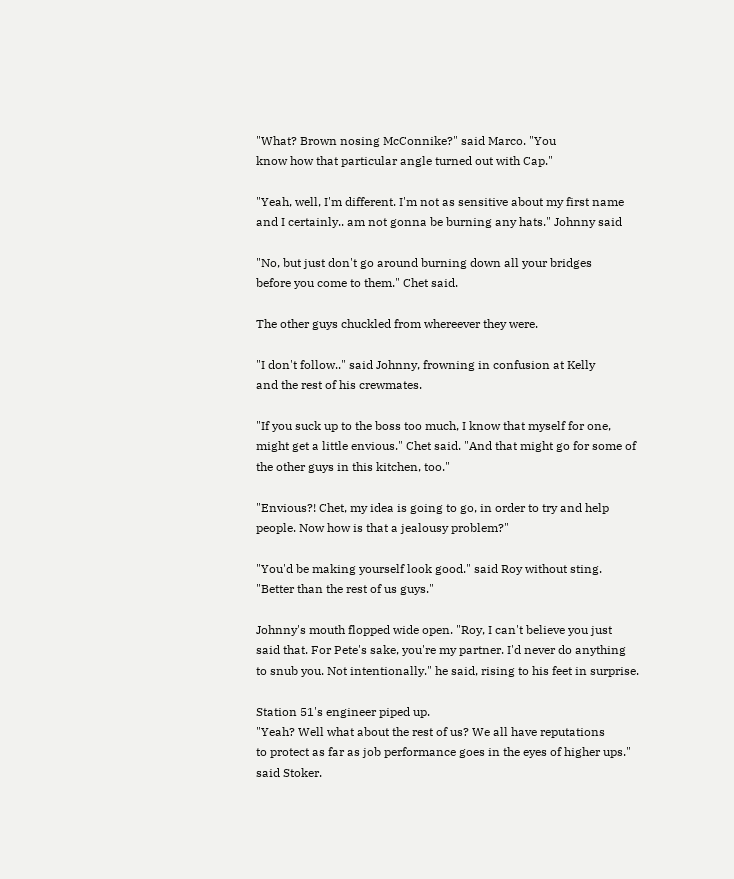"What? Brown nosing McConnike?" said Marco. "You
know how that particular angle turned out with Cap."

"Yeah, well, I'm different. I'm not as sensitive about my first name
and I certainly.. am not gonna be burning any hats." Johnny said

"No, but just don't go around burning down all your bridges
before you come to them." Chet said.

The other guys chuckled from whereever they were.

"I don't follow.." said Johnny, frowning in confusion at Kelly
and the rest of his crewmates.

"If you suck up to the boss too much, I know that myself for one,
might get a little envious." Chet said. "And that might go for some of
the other guys in this kitchen, too."

"Envious?! Chet, my idea is going to go, in order to try and help
people. Now how is that a jealousy problem?"

"You'd be making yourself look good." said Roy without sting.
"Better than the rest of us guys."

Johnny's mouth flopped wide open. "Roy, I can't believe you just
said that. For Pete's sake, you're my partner. I'd never do anything
to snub you. Not intentionally." he said, rising to his feet in surprise.

Station 51's engineer piped up.
"Yeah? Well what about the rest of us? We all have reputations
to protect as far as job performance goes in the eyes of higher ups."
said Stoker.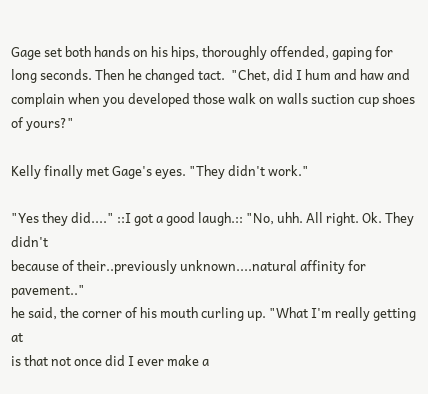Gage set both hands on his hips, thoroughly offended, gaping for
long seconds. Then he changed tact.  "Chet, did I hum and haw and
complain when you developed those walk on walls suction cup shoes
of yours?"

Kelly finally met Gage's eyes. "They didn't work."

"Yes they did...." ::I got a good laugh.:: "No, uhh. All right. Ok. They didn't
because of their..previously unknown....natural affinity for pavement.."
he said, the corner of his mouth curling up. "What I'm really getting at
is that not once did I ever make a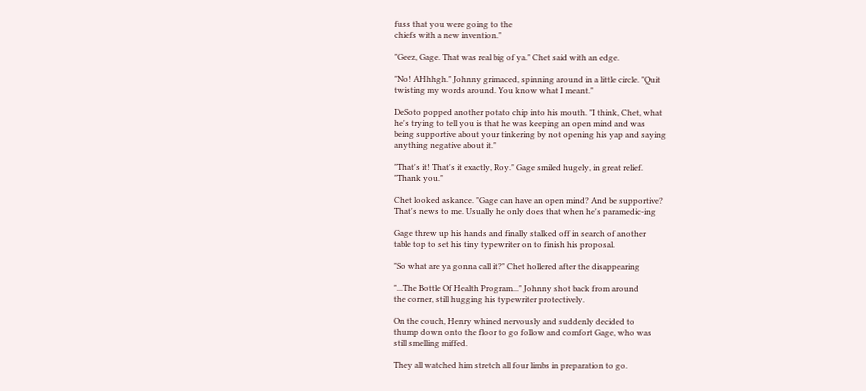fuss that you were going to the
chiefs with a new invention."

"Geez, Gage. That was real big of ya." Chet said with an edge.

"No! AHhhgh." Johnny grimaced, spinning around in a little circle. "Quit
twisting my words around. You know what I meant."

DeSoto popped another potato chip into his mouth. "I think, Chet, what
he's trying to tell you is that he was keeping an open mind and was
being supportive about your tinkering by not opening his yap and saying
anything negative about it."

"That's it! That's it exactly, Roy." Gage smiled hugely, in great relief.
"Thank you."

Chet looked askance. "Gage can have an open mind? And be supportive?
That's news to me. Usually he only does that when he's paramedic-ing

Gage threw up his hands and finally stalked off in search of another
table top to set his tiny typewriter on to finish his proposal.

"So what are ya gonna call it?" Chet hollered after the disappearing

"...The Bottle Of Health Program..." Johnny shot back from around
the corner, still hugging his typewriter protectively.

On the couch, Henry whined nervously and suddenly decided to
thump down onto the floor to go follow and comfort Gage, who was
still smelling miffed.

They all watched him stretch all four limbs in preparation to go.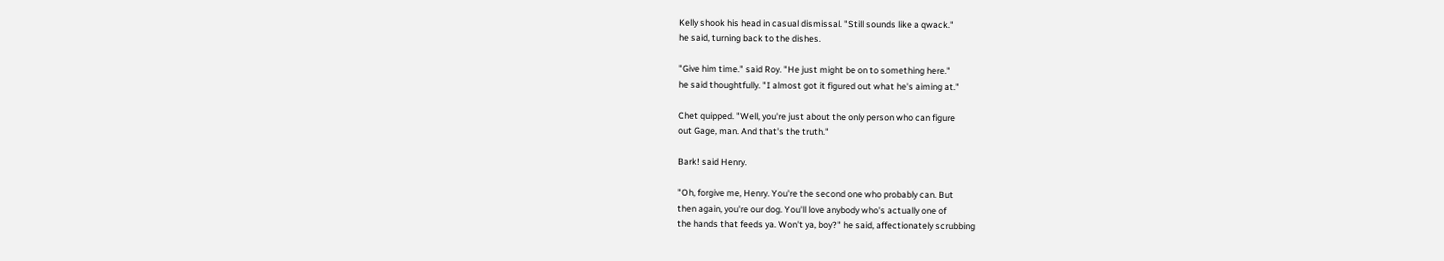Kelly shook his head in casual dismissal. "Still sounds like a qwack."
he said, turning back to the dishes.

"Give him time." said Roy. "He just might be on to something here."
he said thoughtfully. "I almost got it figured out what he's aiming at."

Chet quipped. "Well, you're just about the only person who can figure
out Gage, man. And that's the truth."

Bark! said Henry.

"Oh, forgive me, Henry. You're the second one who probably can. But
then again, you're our dog. You'll love anybody who's actually one of
the hands that feeds ya. Won't ya, boy?" he said, affectionately scrubbing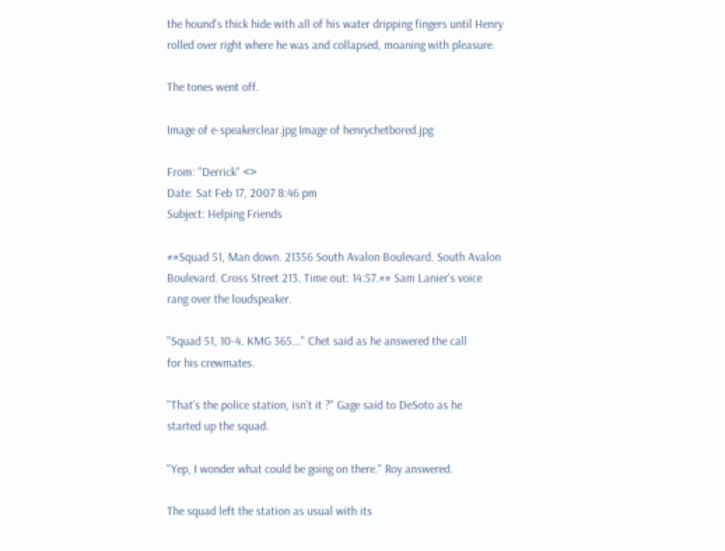the hound's thick hide with all of his water dripping fingers until Henry
rolled over right where he was and collapsed, moaning with pleasure.

The tones went off.

Image of e-speakerclear.jpg Image of henrychetbored.jpg

From: "Derrick" <>
Date: Sat Feb 17, 2007 8:46 pm
Subject: Helping Friends

##Squad 51, Man down. 21356 South Avalon Boulevard. South Avalon
Boulevard. Cross Street 213. Time out: 14:57.## Sam Lanier's voice
rang over the loudspeaker.

"Squad 51, 10-4. KMG 365..." Chet said as he answered the call
for his crewmates.

"That's the police station, isn't it ?" Gage said to DeSoto as he
started up the squad.

"Yep, I wonder what could be going on there." Roy answered.

The squad left the station as usual with its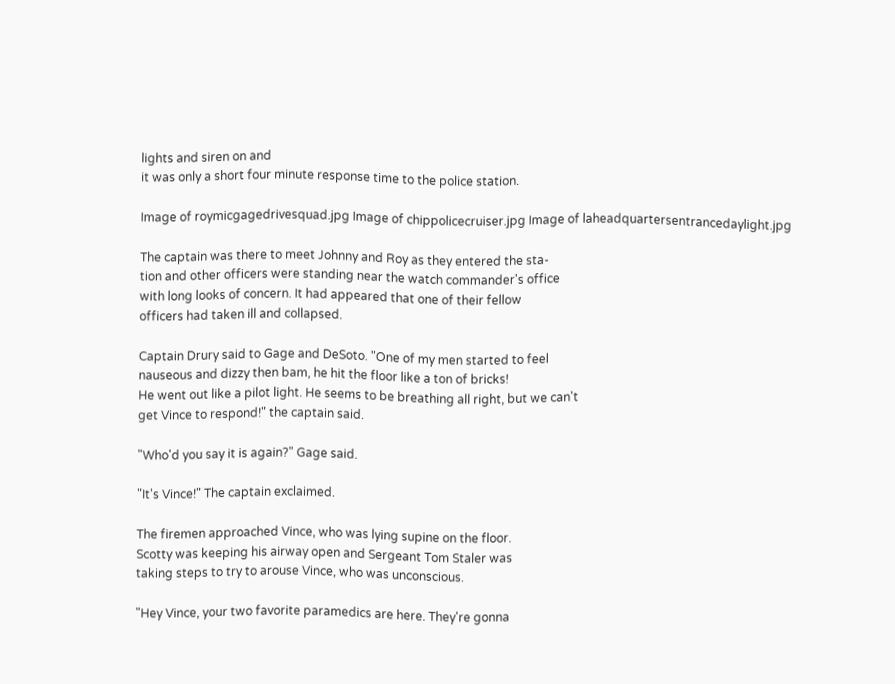lights and siren on and
it was only a short four minute response time to the police station.

Image of roymicgagedrivesquad.jpg Image of chippolicecruiser.jpg Image of laheadquartersentrancedaylight.jpg

The captain was there to meet Johnny and Roy as they entered the sta-
tion and other officers were standing near the watch commander's office
with long looks of concern. It had appeared that one of their fellow
officers had taken ill and collapsed.

Captain Drury said to Gage and DeSoto. "One of my men started to feel
nauseous and dizzy then bam, he hit the floor like a ton of bricks!
He went out like a pilot light. He seems to be breathing all right, but we can't
get Vince to respond!" the captain said.

"Who'd you say it is again?" Gage said.

"It's Vince!" The captain exclaimed.

The firemen approached Vince, who was lying supine on the floor.
Scotty was keeping his airway open and Sergeant Tom Staler was
taking steps to try to arouse Vince, who was unconscious.

"Hey Vince, your two favorite paramedics are here. They're gonna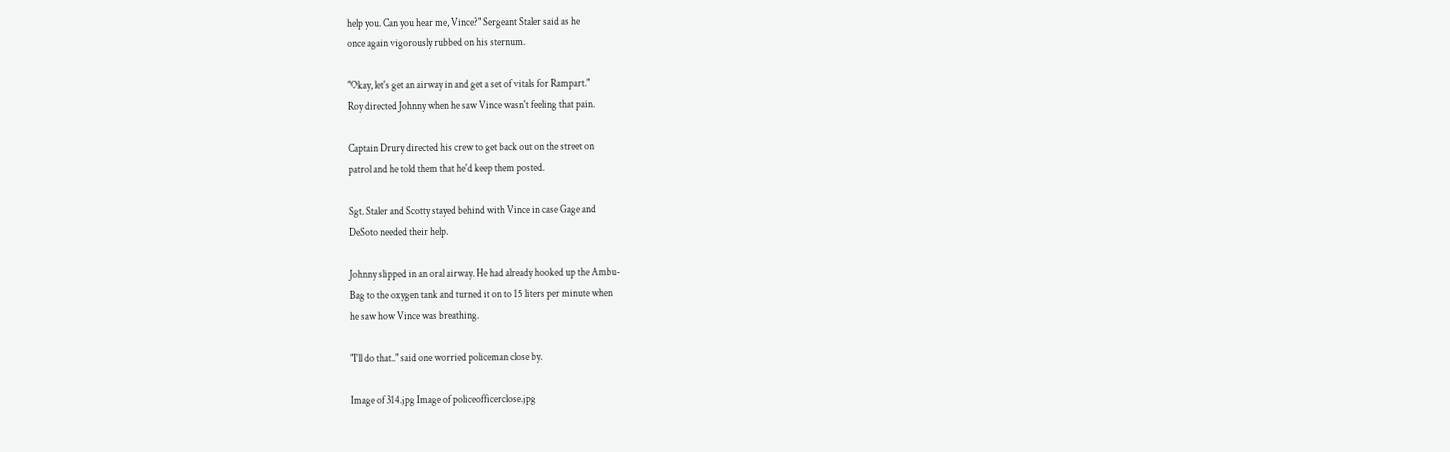help you. Can you hear me, Vince?" Sergeant Staler said as he
once again vigorously rubbed on his sternum.

"Okay, let's get an airway in and get a set of vitals for Rampart."
Roy directed Johnny when he saw Vince wasn't feeling that pain.

Captain Drury directed his crew to get back out on the street on
patrol and he told them that he'd keep them posted.

Sgt. Staler and Scotty stayed behind with Vince in case Gage and
DeSoto needed their help.

Johnny slipped in an oral airway. He had already hooked up the Ambu-
Bag to the oxygen tank and turned it on to 15 liters per minute when
he saw how Vince was breathing.

"I'll do that.." said one worried policeman close by.

Image of 314.jpg Image of policeofficerclose.jpg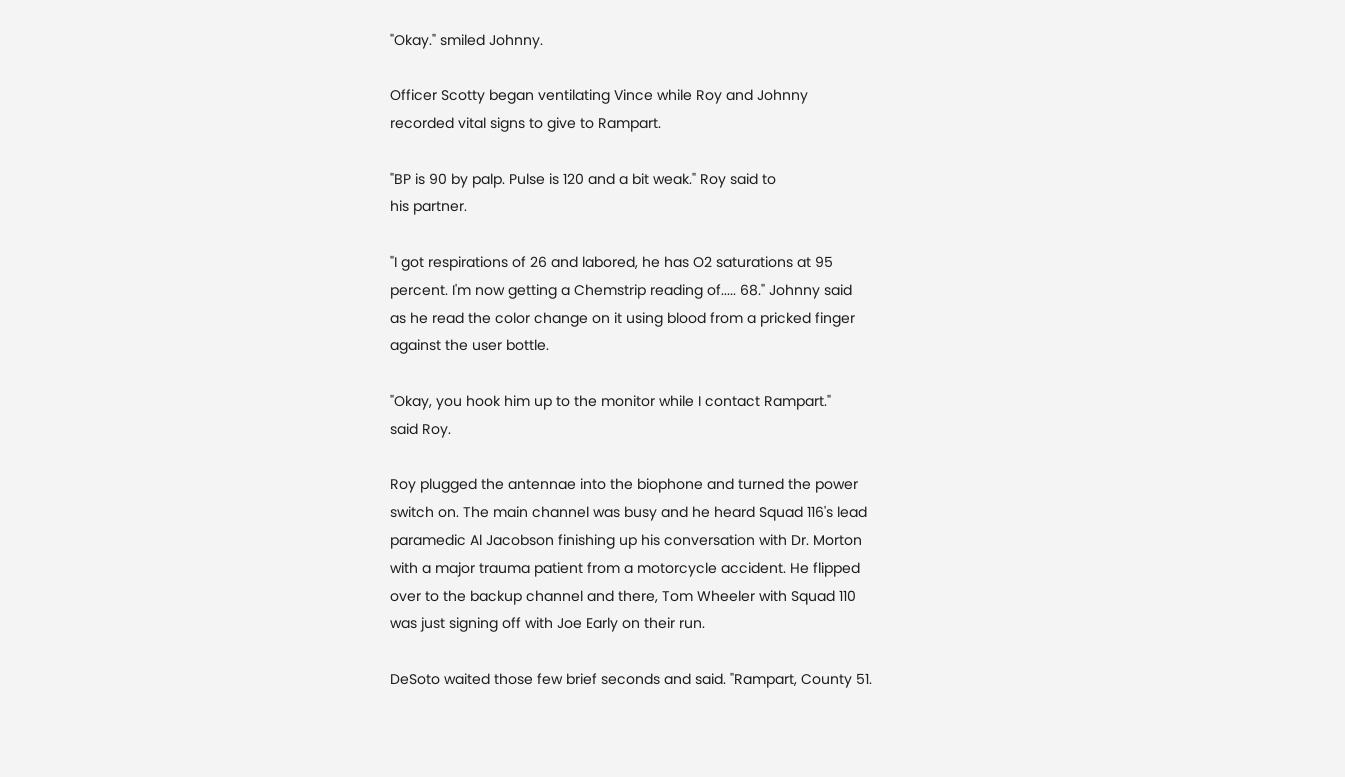"Okay." smiled Johnny.

Officer Scotty began ventilating Vince while Roy and Johnny
recorded vital signs to give to Rampart.

"BP is 90 by palp. Pulse is 120 and a bit weak." Roy said to
his partner.

"I got respirations of 26 and labored, he has O2 saturations at 95
percent. I'm now getting a Chemstrip reading of..... 68." Johnny said
as he read the color change on it using blood from a pricked finger
against the user bottle.

"Okay, you hook him up to the monitor while I contact Rampart."
said Roy.

Roy plugged the antennae into the biophone and turned the power
switch on. The main channel was busy and he heard Squad 116's lead
paramedic Al Jacobson finishing up his conversation with Dr. Morton
with a major trauma patient from a motorcycle accident. He flipped
over to the backup channel and there, Tom Wheeler with Squad 110
was just signing off with Joe Early on their run.

DeSoto waited those few brief seconds and said. "Rampart, County 51.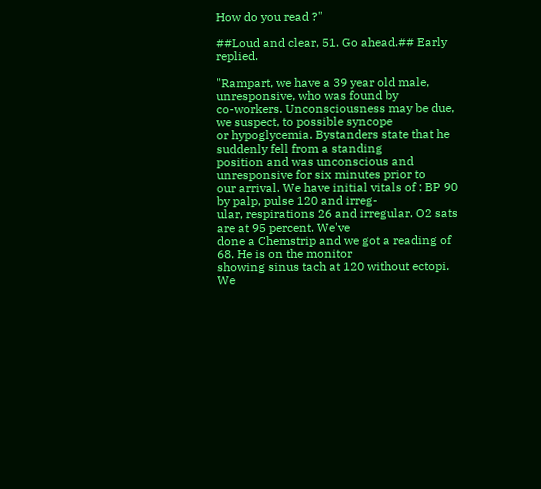How do you read ?"

##Loud and clear, 51. Go ahead.## Early replied.

"Rampart, we have a 39 year old male, unresponsive, who was found by
co-workers. Unconsciousness may be due, we suspect, to possible syncope
or hypoglycemia. Bystanders state that he suddenly fell from a standing
position and was unconscious and unresponsive for six minutes prior to
our arrival. We have initial vitals of : BP 90 by palp, pulse 120 and irreg-
ular, respirations 26 and irregular. O2 sats are at 95 percent. We've
done a Chemstrip and we got a reading of 68. He is on the monitor
showing sinus tach at 120 without ectopi. We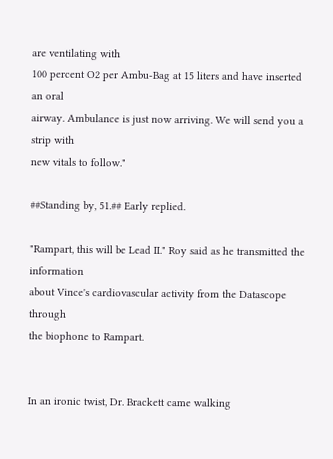are ventilating with
100 percent O2 per Ambu-Bag at 15 liters and have inserted an oral
airway. Ambulance is just now arriving. We will send you a strip with
new vitals to follow."

##Standing by, 51.## Early replied.

"Rampart, this will be Lead II." Roy said as he transmitted the information
about Vince's cardiovascular activity from the Datascope through
the biophone to Rampart.


In an ironic twist, Dr. Brackett came walking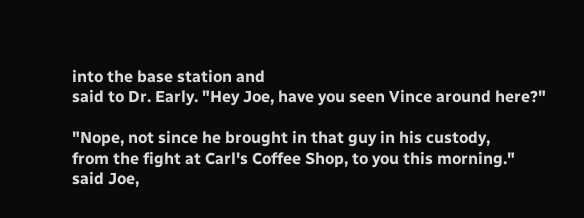into the base station and
said to Dr. Early. "Hey Joe, have you seen Vince around here?"

"Nope, not since he brought in that guy in his custody,
from the fight at Carl's Coffee Shop, to you this morning."
said Joe,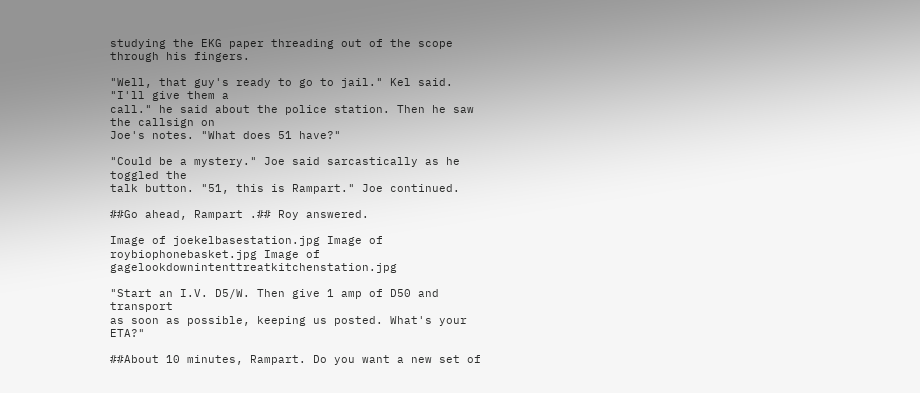studying the EKG paper threading out of the scope
through his fingers.

"Well, that guy's ready to go to jail." Kel said. "I'll give them a
call." he said about the police station. Then he saw the callsign on
Joe's notes. "What does 51 have?"

"Could be a mystery." Joe said sarcastically as he toggled the
talk button. "51, this is Rampart." Joe continued.

##Go ahead, Rampart .## Roy answered.

Image of joekelbasestation.jpg Image of roybiophonebasket.jpg Image of gagelookdownintenttreatkitchenstation.jpg

"Start an I.V. D5/W. Then give 1 amp of D50 and transport
as soon as possible, keeping us posted. What's your ETA?"

##About 10 minutes, Rampart. Do you want a new set of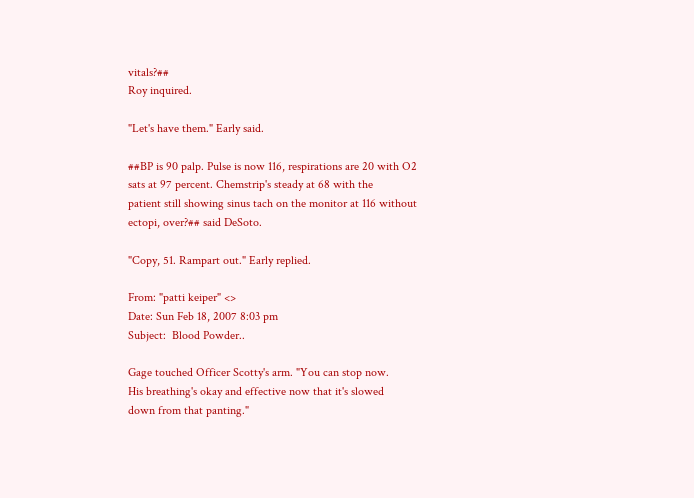vitals?##
Roy inquired.

"Let's have them." Early said.

##BP is 90 palp. Pulse is now 116, respirations are 20 with O2
sats at 97 percent. Chemstrip's steady at 68 with the
patient still showing sinus tach on the monitor at 116 without
ectopi, over?## said DeSoto.

"Copy, 51. Rampart out." Early replied.

From: "patti keiper" <>
Date: Sun Feb 18, 2007 8:03 pm
Subject:  Blood Powder..

Gage touched Officer Scotty's arm. "You can stop now.
His breathing's okay and effective now that it's slowed
down from that panting."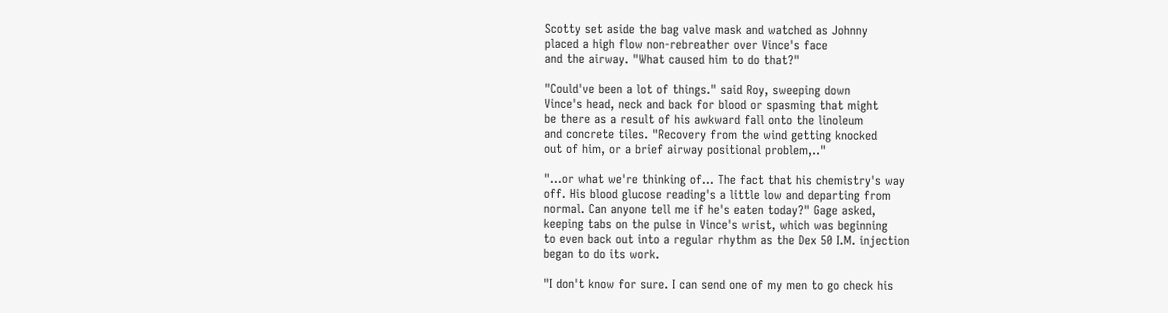Scotty set aside the bag valve mask and watched as Johnny
placed a high flow non-rebreather over Vince's face
and the airway. "What caused him to do that?"

"Could've been a lot of things." said Roy, sweeping down
Vince's head, neck and back for blood or spasming that might
be there as a result of his awkward fall onto the linoleum
and concrete tiles. "Recovery from the wind getting knocked
out of him, or a brief airway positional problem,.."

"...or what we're thinking of... The fact that his chemistry's way
off. His blood glucose reading's a little low and departing from
normal. Can anyone tell me if he's eaten today?" Gage asked,
keeping tabs on the pulse in Vince's wrist, which was beginning
to even back out into a regular rhythm as the Dex 50 I.M. injection
began to do its work.

"I don't know for sure. I can send one of my men to go check his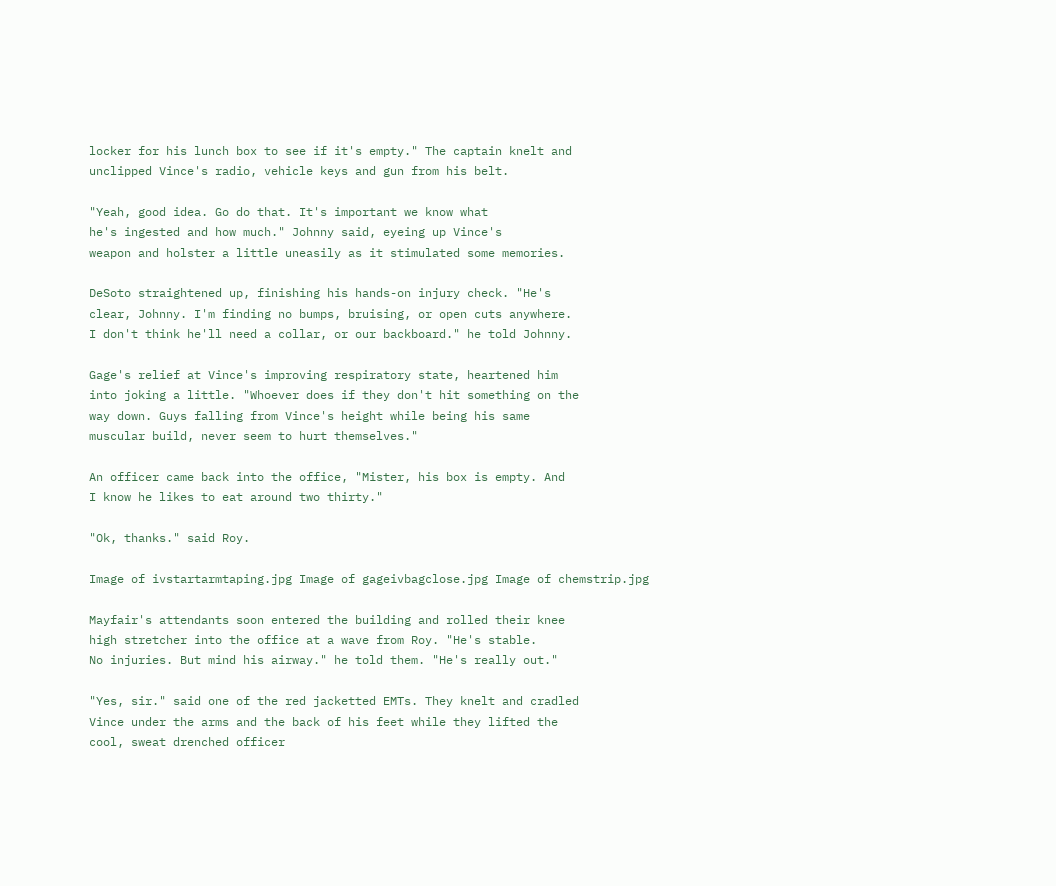locker for his lunch box to see if it's empty." The captain knelt and
unclipped Vince's radio, vehicle keys and gun from his belt.

"Yeah, good idea. Go do that. It's important we know what
he's ingested and how much." Johnny said, eyeing up Vince's
weapon and holster a little uneasily as it stimulated some memories.

DeSoto straightened up, finishing his hands-on injury check. "He's
clear, Johnny. I'm finding no bumps, bruising, or open cuts anywhere.
I don't think he'll need a collar, or our backboard." he told Johnny.

Gage's relief at Vince's improving respiratory state, heartened him
into joking a little. "Whoever does if they don't hit something on the
way down. Guys falling from Vince's height while being his same
muscular build, never seem to hurt themselves."

An officer came back into the office, "Mister, his box is empty. And
I know he likes to eat around two thirty."

"Ok, thanks." said Roy.

Image of ivstartarmtaping.jpg Image of gageivbagclose.jpg Image of chemstrip.jpg

Mayfair's attendants soon entered the building and rolled their knee
high stretcher into the office at a wave from Roy. "He's stable.
No injuries. But mind his airway." he told them. "He's really out."

"Yes, sir." said one of the red jacketted EMTs. They knelt and cradled
Vince under the arms and the back of his feet while they lifted the
cool, sweat drenched officer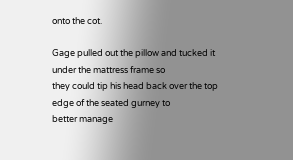onto the cot.

Gage pulled out the pillow and tucked it under the mattress frame so
they could tip his head back over the top edge of the seated gurney to
better manage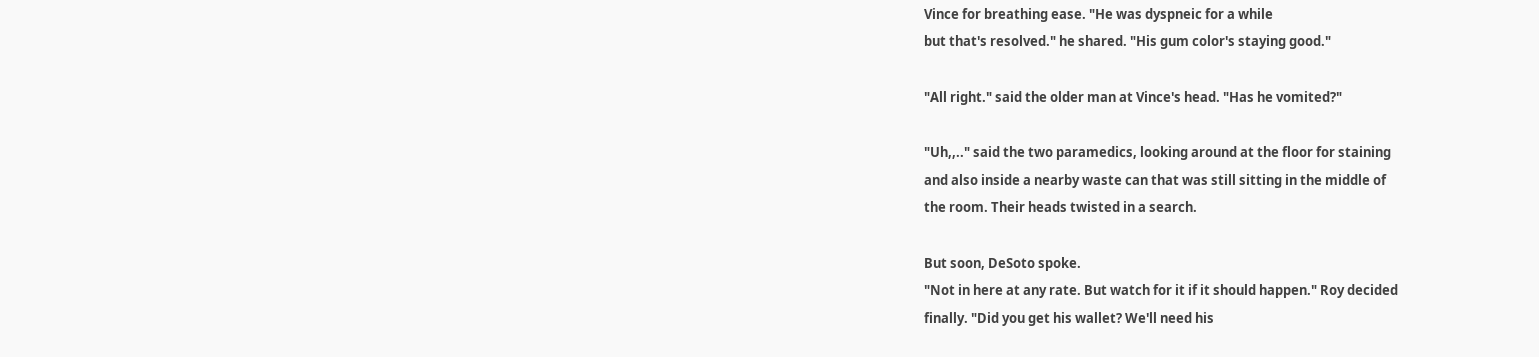Vince for breathing ease. "He was dyspneic for a while
but that's resolved." he shared. "His gum color's staying good."

"All right." said the older man at Vince's head. "Has he vomited?"

"Uh,,.." said the two paramedics, looking around at the floor for staining
and also inside a nearby waste can that was still sitting in the middle of
the room. Their heads twisted in a search.

But soon, DeSoto spoke.
"Not in here at any rate. But watch for it if it should happen." Roy decided
finally. "Did you get his wallet? We'll need his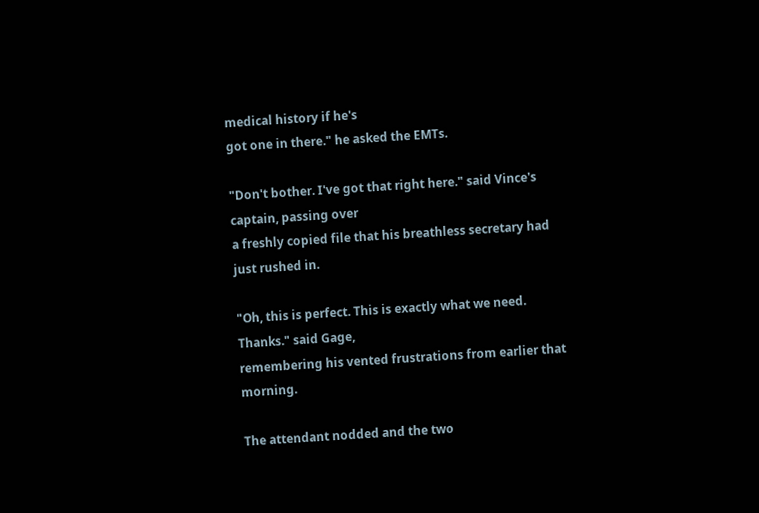medical history if he's
got one in there." he asked the EMTs.

"Don't bother. I've got that right here." said Vince's captain, passing over
a freshly copied file that his breathless secretary had just rushed in.

"Oh, this is perfect. This is exactly what we need. Thanks." said Gage,
remembering his vented frustrations from earlier that morning.

The attendant nodded and the two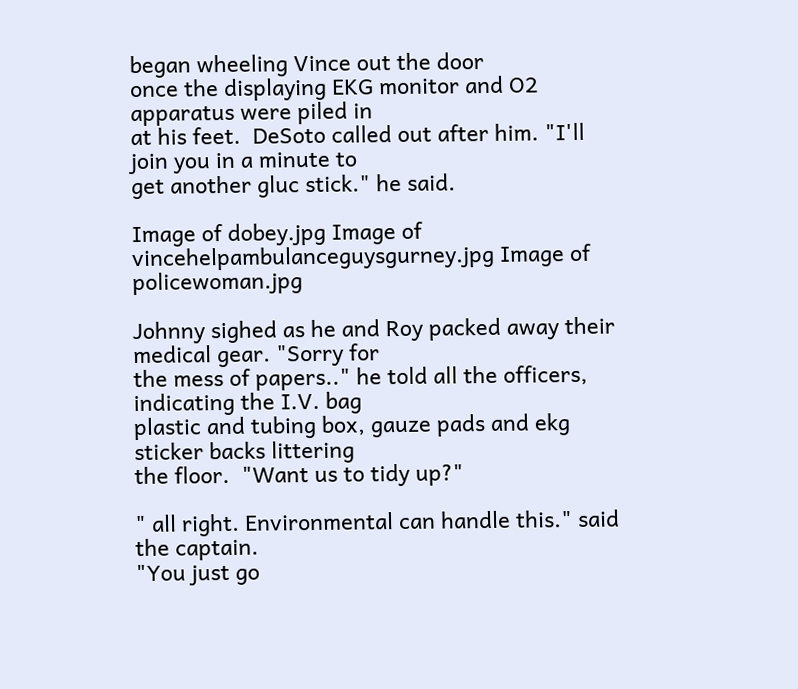began wheeling Vince out the door
once the displaying EKG monitor and O2 apparatus were piled in
at his feet.  DeSoto called out after him. "I'll join you in a minute to
get another gluc stick." he said.

Image of dobey.jpg Image of vincehelpambulanceguysgurney.jpg Image of policewoman.jpg

Johnny sighed as he and Roy packed away their medical gear. "Sorry for
the mess of papers.." he told all the officers, indicating the I.V. bag
plastic and tubing box, gauze pads and ekg sticker backs littering
the floor.  "Want us to tidy up?"

" all right. Environmental can handle this." said the captain.
"You just go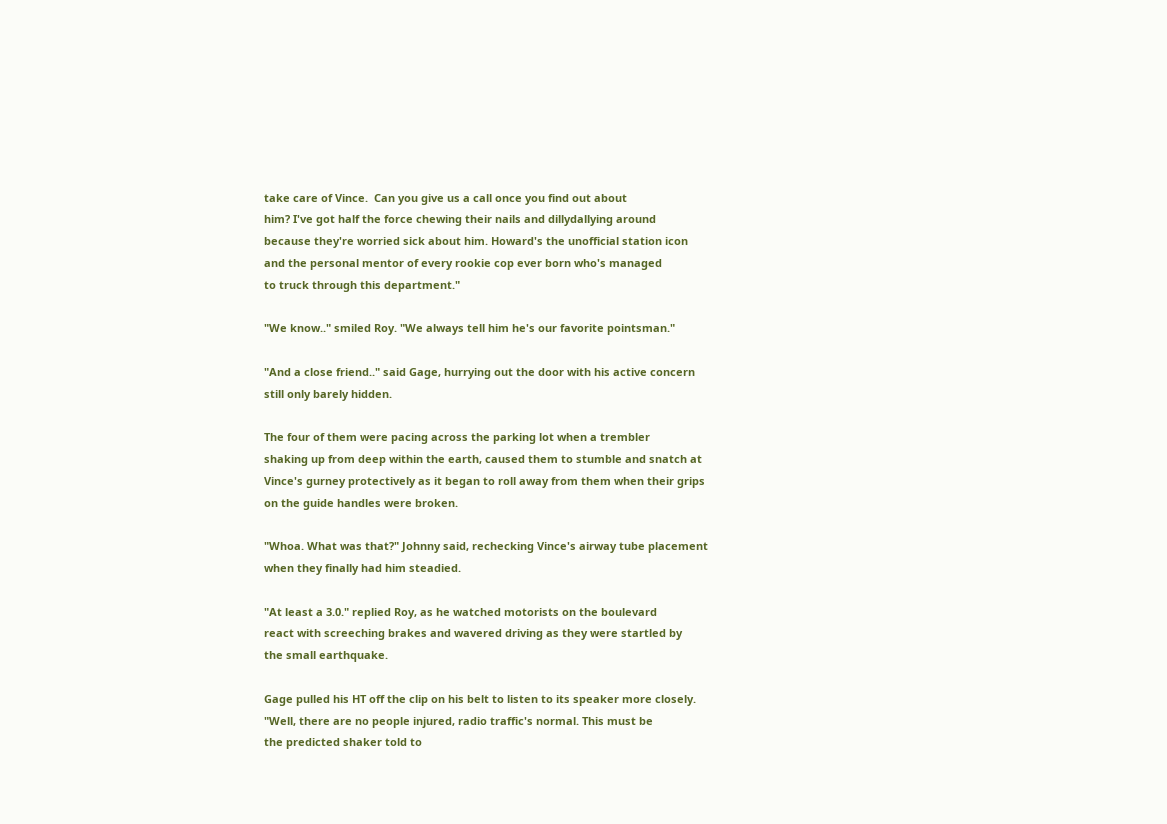take care of Vince.  Can you give us a call once you find out about
him? I've got half the force chewing their nails and dillydallying around
because they're worried sick about him. Howard's the unofficial station icon
and the personal mentor of every rookie cop ever born who's managed
to truck through this department."

"We know.." smiled Roy. "We always tell him he's our favorite pointsman."

"And a close friend.." said Gage, hurrying out the door with his active concern
still only barely hidden.

The four of them were pacing across the parking lot when a trembler
shaking up from deep within the earth, caused them to stumble and snatch at
Vince's gurney protectively as it began to roll away from them when their grips
on the guide handles were broken.

"Whoa. What was that?" Johnny said, rechecking Vince's airway tube placement
when they finally had him steadied.

"At least a 3.0." replied Roy, as he watched motorists on the boulevard
react with screeching brakes and wavered driving as they were startled by
the small earthquake.

Gage pulled his HT off the clip on his belt to listen to its speaker more closely.
"Well, there are no people injured, radio traffic's normal. This must be
the predicted shaker told to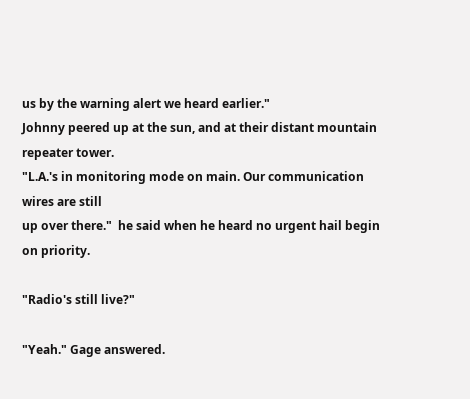us by the warning alert we heard earlier."
Johnny peered up at the sun, and at their distant mountain repeater tower.
"L.A.'s in monitoring mode on main. Our communication wires are still
up over there."  he said when he heard no urgent hail begin on priority.

"Radio's still live?"

"Yeah." Gage answered.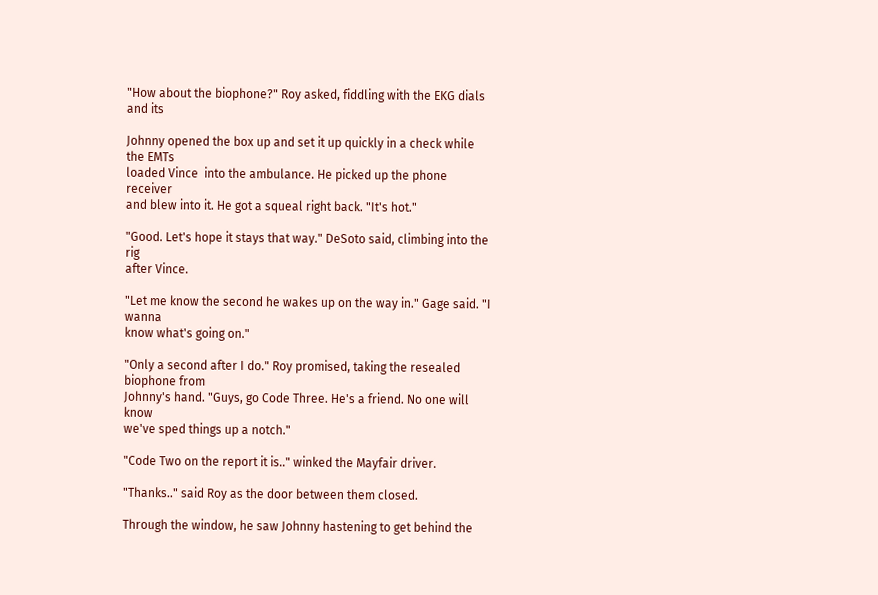"How about the biophone?" Roy asked, fiddling with the EKG dials and its

Johnny opened the box up and set it up quickly in a check while the EMTs
loaded Vince  into the ambulance. He picked up the phone receiver
and blew into it. He got a squeal right back. "It's hot."

"Good. Let's hope it stays that way." DeSoto said, climbing into the rig
after Vince.

"Let me know the second he wakes up on the way in." Gage said. "I wanna
know what's going on."

"Only a second after I do." Roy promised, taking the resealed biophone from
Johnny's hand. "Guys, go Code Three. He's a friend. No one will know
we've sped things up a notch."

"Code Two on the report it is.." winked the Mayfair driver.

"Thanks.." said Roy as the door between them closed.

Through the window, he saw Johnny hastening to get behind the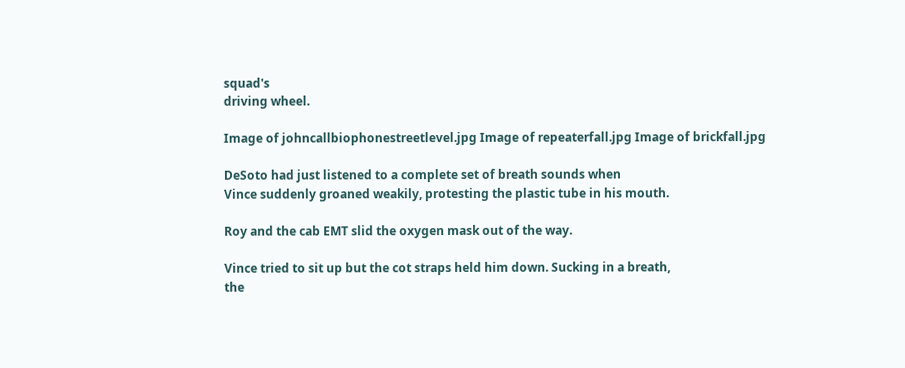squad's
driving wheel.

Image of johncallbiophonestreetlevel.jpg Image of repeaterfall.jpg Image of brickfall.jpg

DeSoto had just listened to a complete set of breath sounds when
Vince suddenly groaned weakily, protesting the plastic tube in his mouth.

Roy and the cab EMT slid the oxygen mask out of the way.

Vince tried to sit up but the cot straps held him down. Sucking in a breath,
the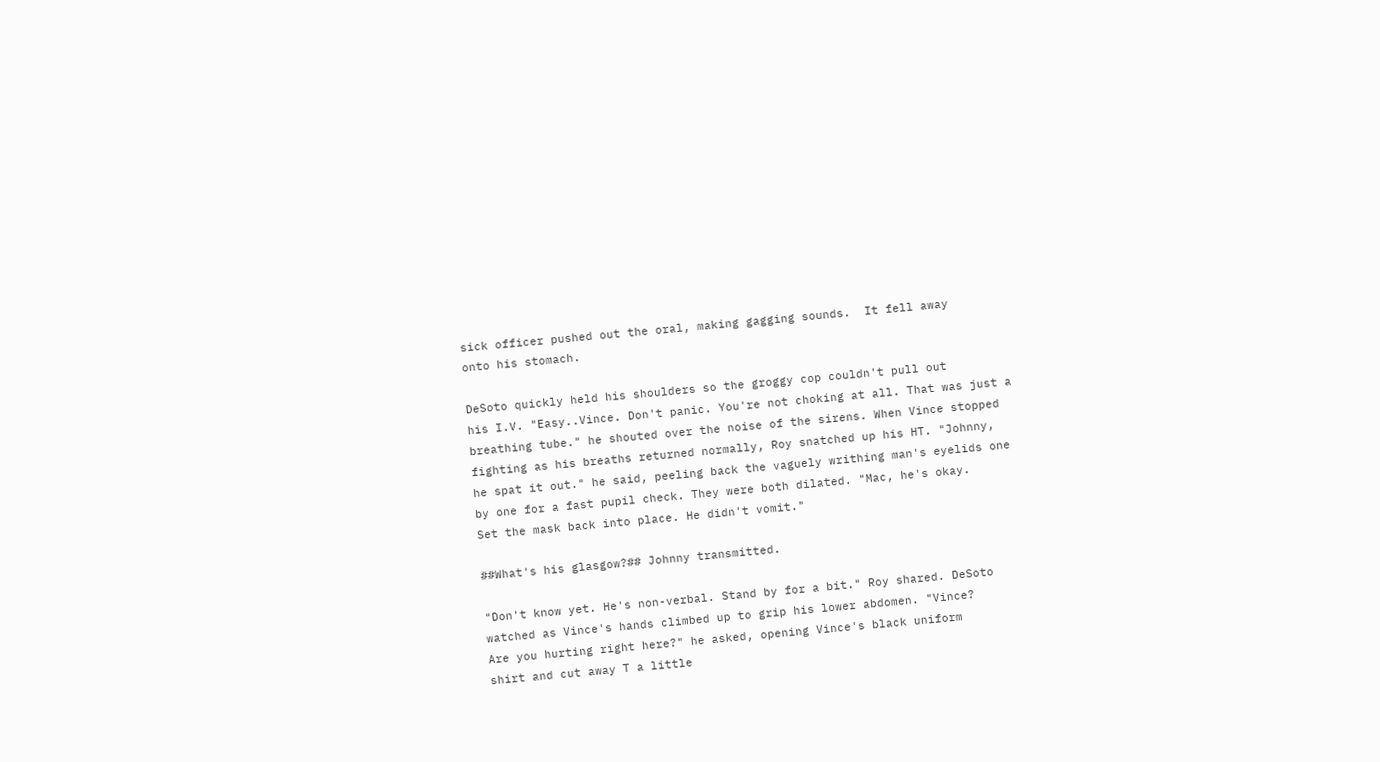sick officer pushed out the oral, making gagging sounds.  It fell away
onto his stomach.

DeSoto quickly held his shoulders so the groggy cop couldn't pull out
his I.V. "Easy..Vince. Don't panic. You're not choking at all. That was just a
breathing tube." he shouted over the noise of the sirens. When Vince stopped
fighting as his breaths returned normally, Roy snatched up his HT. "Johnny,
he spat it out." he said, peeling back the vaguely writhing man's eyelids one
by one for a fast pupil check. They were both dilated. "Mac, he's okay.
Set the mask back into place. He didn't vomit."

##What's his glasgow?## Johnny transmitted.

"Don't know yet. He's non-verbal. Stand by for a bit." Roy shared. DeSoto
watched as Vince's hands climbed up to grip his lower abdomen. "Vince?
Are you hurting right here?" he asked, opening Vince's black uniform
shirt and cut away T a little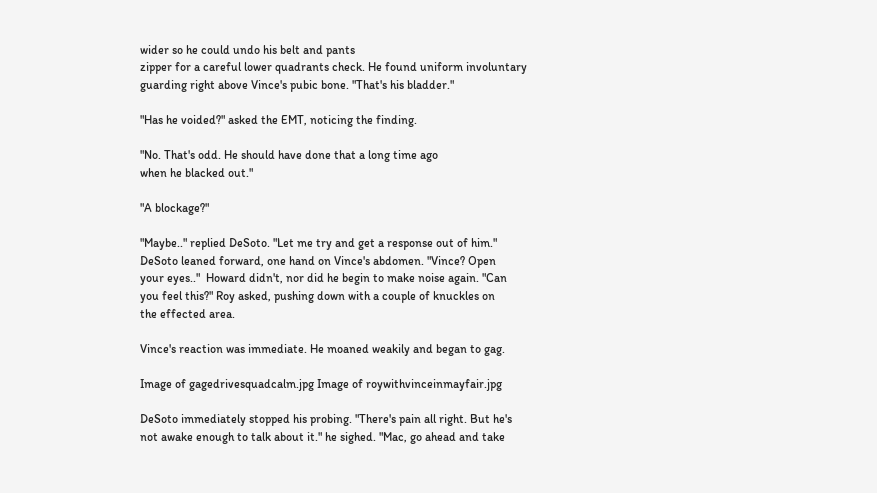wider so he could undo his belt and pants
zipper for a careful lower quadrants check. He found uniform involuntary
guarding right above Vince's pubic bone. "That's his bladder."

"Has he voided?" asked the EMT, noticing the finding.

"No. That's odd. He should have done that a long time ago
when he blacked out."

"A blockage?"

"Maybe.." replied DeSoto. "Let me try and get a response out of him."
DeSoto leaned forward, one hand on Vince's abdomen. "Vince? Open
your eyes.."  Howard didn't, nor did he begin to make noise again. "Can
you feel this?" Roy asked, pushing down with a couple of knuckles on
the effected area.

Vince's reaction was immediate. He moaned weakily and began to gag.

Image of gagedrivesquadcalm.jpg Image of roywithvinceinmayfair.jpg

DeSoto immediately stopped his probing. "There's pain all right. But he's
not awake enough to talk about it." he sighed. "Mac, go ahead and take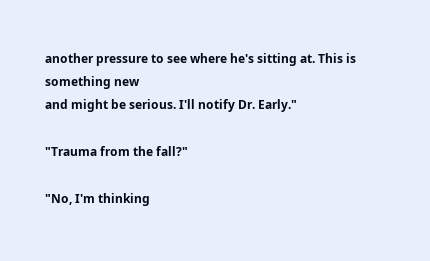another pressure to see where he's sitting at. This is something new
and might be serious. I'll notify Dr. Early."

"Trauma from the fall?"

"No, I'm thinking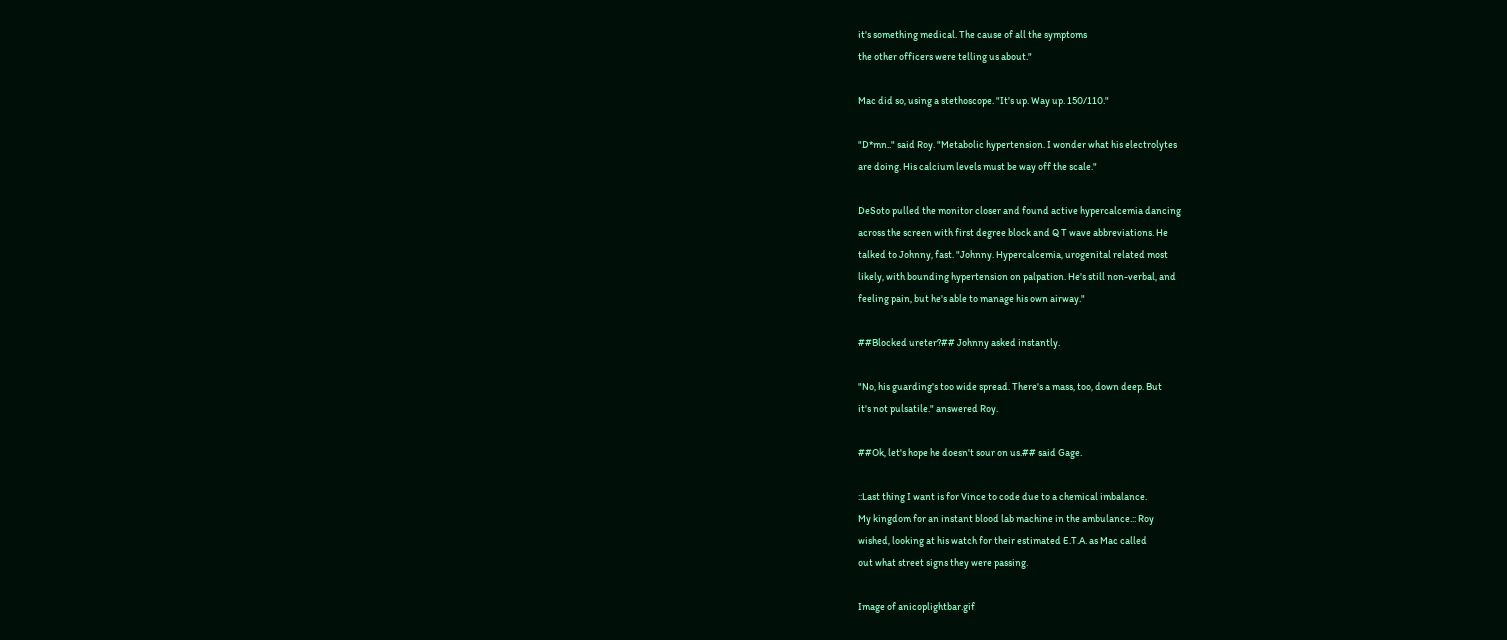it's something medical. The cause of all the symptoms
the other officers were telling us about."

Mac did so, using a stethoscope. "It's up. Way up. 150/110."

"D*mn.." said Roy. "Metabolic hypertension. I wonder what his electrolytes
are doing. His calcium levels must be way off the scale."

DeSoto pulled the monitor closer and found active hypercalcemia dancing
across the screen with first degree block and Q T wave abbreviations. He
talked to Johnny, fast. "Johnny. Hypercalcemia, urogenital related most
likely, with bounding hypertension on palpation. He's still non-verbal, and
feeling pain, but he's able to manage his own airway."

##Blocked ureter?## Johnny asked instantly.

"No, his guarding's too wide spread. There's a mass, too, down deep. But
it's not pulsatile." answered Roy.

##Ok, let's hope he doesn't sour on us.## said Gage.

::Last thing I want is for Vince to code due to a chemical imbalance.
My kingdom for an instant blood lab machine in the ambulance.:: Roy
wished, looking at his watch for their estimated E.T.A. as Mac called
out what street signs they were passing.

Image of anicoplightbar.gif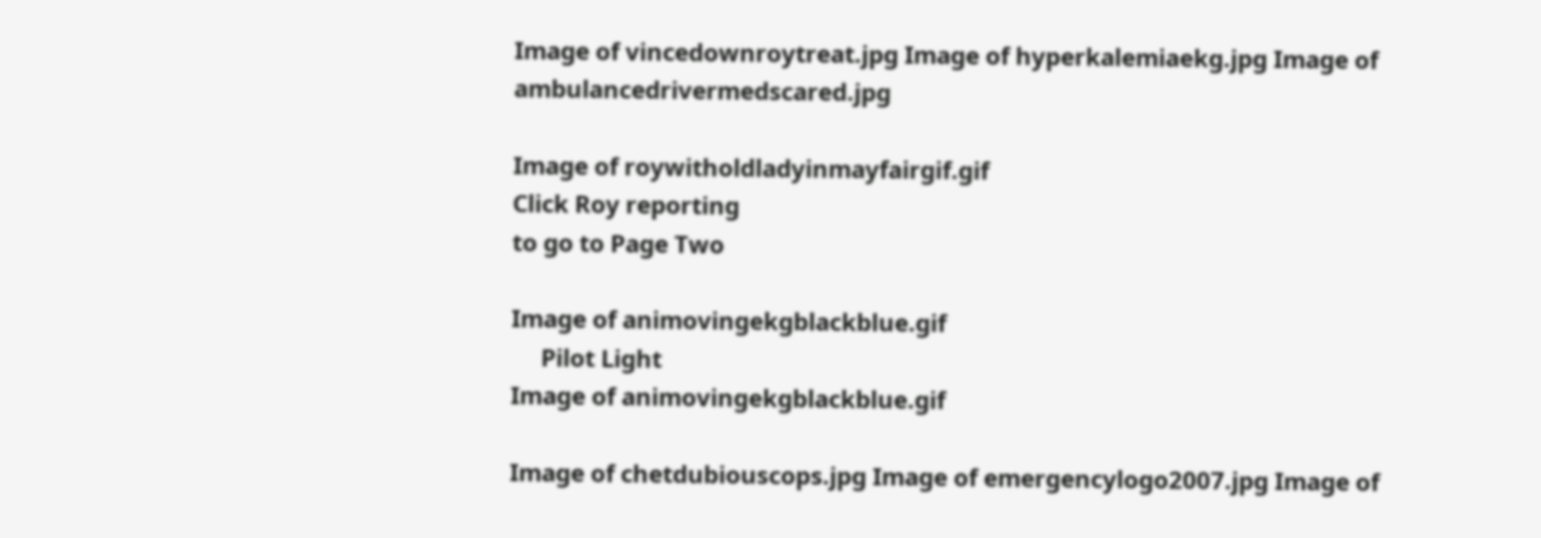Image of vincedownroytreat.jpg Image of hyperkalemiaekg.jpg Image of ambulancedrivermedscared.jpg

Image of roywitholdladyinmayfairgif.gif
Click Roy reporting
to go to Page Two

Image of animovingekgblackblue.gif
     Pilot Light
Image of animovingekgblackblue.gif

Image of chetdubiouscops.jpg Image of emergencylogo2007.jpg Image of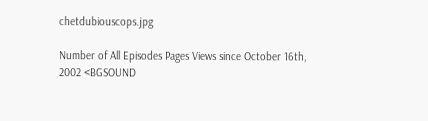chetdubiouscops.jpg

Number of All Episodes Pages Views since October 16th, 2002 <BGSOUND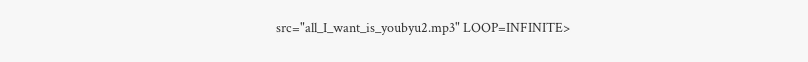src="all_I_want_is_youbyu2.mp3" LOOP=INFINITE>